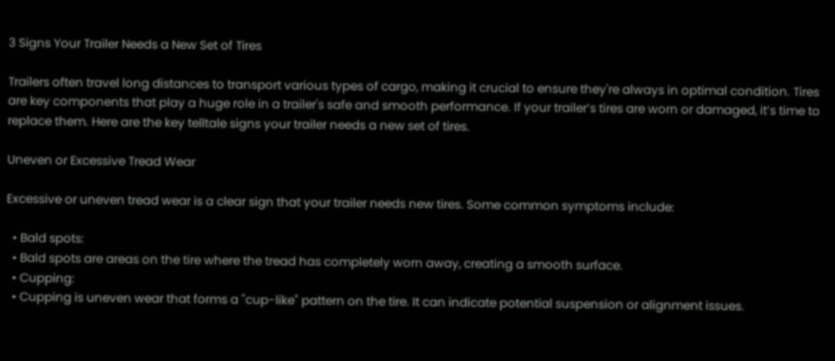3 Signs Your Trailer Needs a New Set of Tires

Trailers often travel long distances to transport various types of cargo, making it crucial to ensure they're always in optimal condition. Tires are key components that play a huge role in a trailer's safe and smooth performance. If your trailer’s tires are worn or damaged, it’s time to replace them. Here are the key telltale signs your trailer needs a new set of tires.

Uneven or Excessive Tread Wear

Excessive or uneven tread wear is a clear sign that your trailer needs new tires. Some common symptoms include:

  • Bald spots:
  • Bald spots are areas on the tire where the tread has completely worn away, creating a smooth surface.
  • Cupping:
  • Cupping is uneven wear that forms a "cup-like" pattern on the tire. It can indicate potential suspension or alignment issues.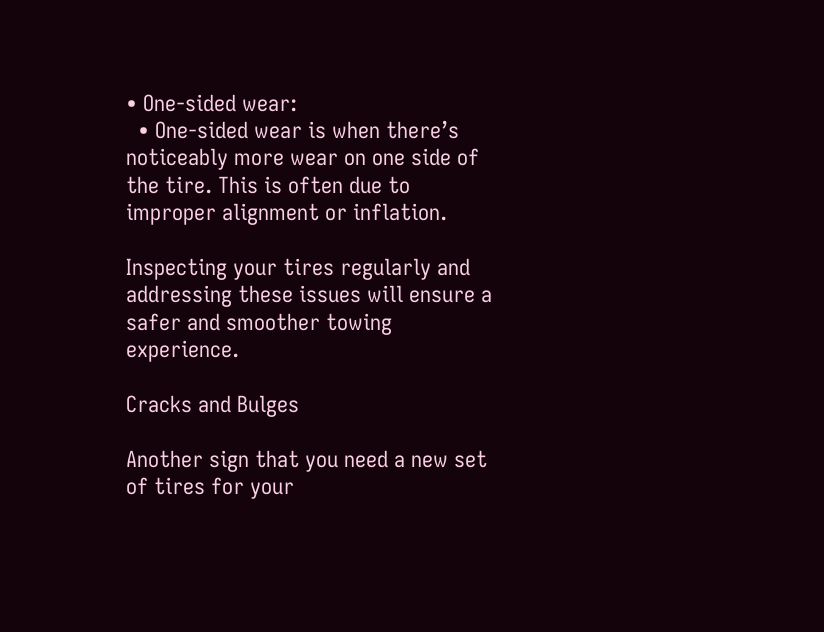• One-sided wear:
  • One-sided wear is when there’s noticeably more wear on one side of the tire. This is often due to improper alignment or inflation.

Inspecting your tires regularly and addressing these issues will ensure a safer and smoother towing experience.

Cracks and Bulges

Another sign that you need a new set of tires for your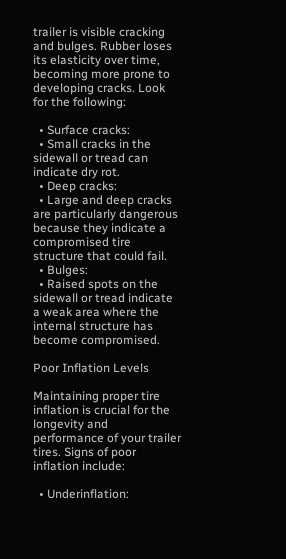trailer is visible cracking and bulges. Rubber loses its elasticity over time, becoming more prone to developing cracks. Look for the following:

  • Surface cracks:
  • Small cracks in the sidewall or tread can indicate dry rot.
  • Deep cracks:
  • Large and deep cracks are particularly dangerous because they indicate a compromised tire structure that could fail.
  • Bulges:
  • Raised spots on the sidewall or tread indicate a weak area where the internal structure has become compromised.

Poor Inflation Levels

Maintaining proper tire inflation is crucial for the longevity and performance of your trailer tires. Signs of poor inflation include:

  • Underinflation: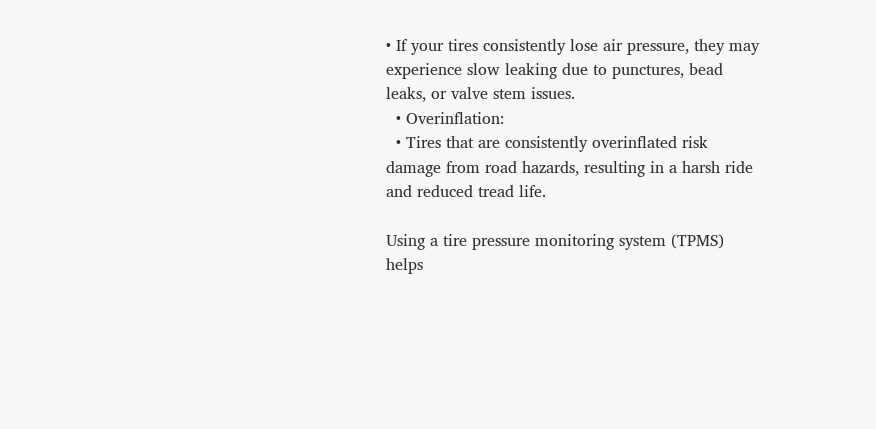• If your tires consistently lose air pressure, they may experience slow leaking due to punctures, bead leaks, or valve stem issues.
  • Overinflation:
  • Tires that are consistently overinflated risk damage from road hazards, resulting in a harsh ride and reduced tread life.

Using a tire pressure monitoring system (TPMS) helps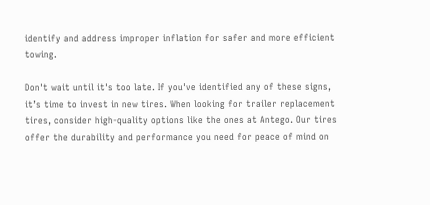identify and address improper inflation for safer and more efficient towing.

Don't wait until it's too late. If you've identified any of these signs, it’s time to invest in new tires. When looking for trailer replacement tires, consider high-quality options like the ones at Antego. Our tires offer the durability and performance you need for peace of mind on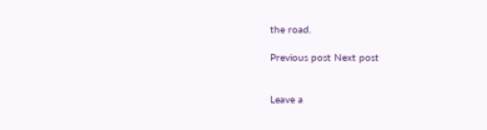the road.

Previous post Next post


Leave a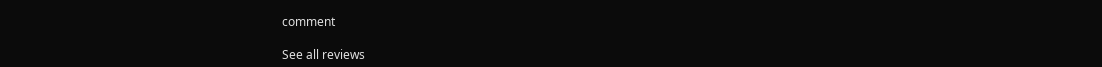comment

See all reviews